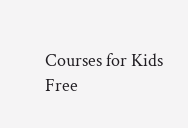Courses for Kids
Free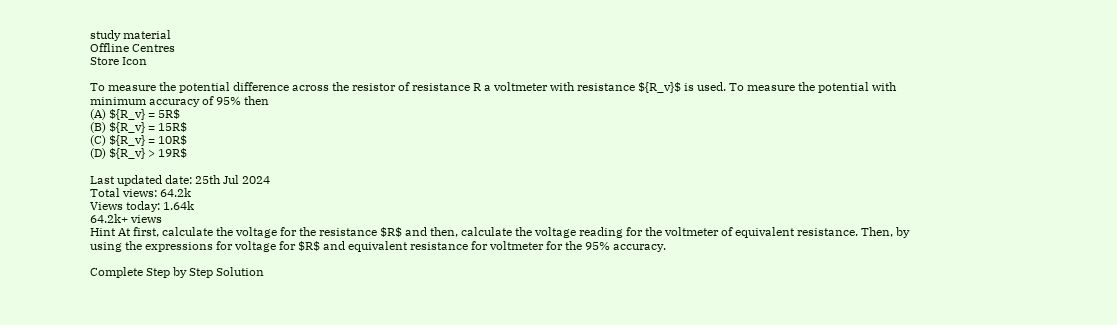study material
Offline Centres
Store Icon

To measure the potential difference across the resistor of resistance R a voltmeter with resistance ${R_v}$ is used. To measure the potential with minimum accuracy of 95% then
(A) ${R_v} = 5R$
(B) ${R_v} = 15R$
(C) ${R_v} = 10R$
(D) ${R_v} > 19R$

Last updated date: 25th Jul 2024
Total views: 64.2k
Views today: 1.64k
64.2k+ views
Hint At first, calculate the voltage for the resistance $R$ and then, calculate the voltage reading for the voltmeter of equivalent resistance. Then, by using the expressions for voltage for $R$ and equivalent resistance for voltmeter for the 95% accuracy.

Complete Step by Step Solution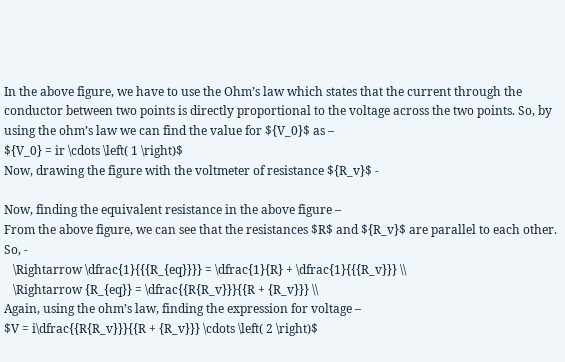In the above figure, we have to use the Ohm’s law which states that the current through the conductor between two points is directly proportional to the voltage across the two points. So, by using the ohm’s law we can find the value for ${V_0}$ as –
${V_0} = ir \cdots \left( 1 \right)$
Now, drawing the figure with the voltmeter of resistance ${R_v}$ -

Now, finding the equivalent resistance in the above figure –
From the above figure, we can see that the resistances $R$ and ${R_v}$ are parallel to each other. So, -
   \Rightarrow \dfrac{1}{{{R_{eq}}}} = \dfrac{1}{R} + \dfrac{1}{{{R_v}}} \\
   \Rightarrow {R_{eq}} = \dfrac{{R{R_v}}}{{R + {R_v}}} \\
Again, using the ohm’s law, finding the expression for voltage –
$V = i\dfrac{{R{R_v}}}{{R + {R_v}}} \cdots \left( 2 \right)$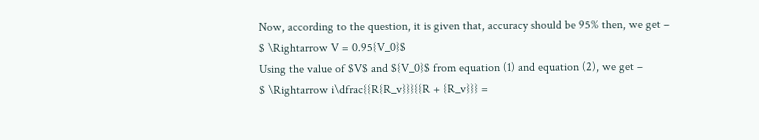Now, according to the question, it is given that, accuracy should be 95% then, we get –
$ \Rightarrow V = 0.95{V_0}$
Using the value of $V$ and ${V_0}$ from equation (1) and equation (2), we get –
$ \Rightarrow i\dfrac{{R{R_v}}}{{R + {R_v}}} =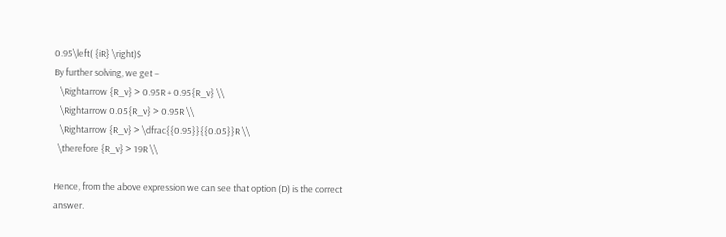0.95\left( {iR} \right)$
By further solving, we get –
   \Rightarrow {R_v} > 0.95R + 0.95{R_v} \\
   \Rightarrow 0.05{R_v} > 0.95R \\
   \Rightarrow {R_v} > \dfrac{{0.95}}{{0.05}}R \\
  \therefore {R_v} > 19R \\

Hence, from the above expression we can see that option (D) is the correct answer.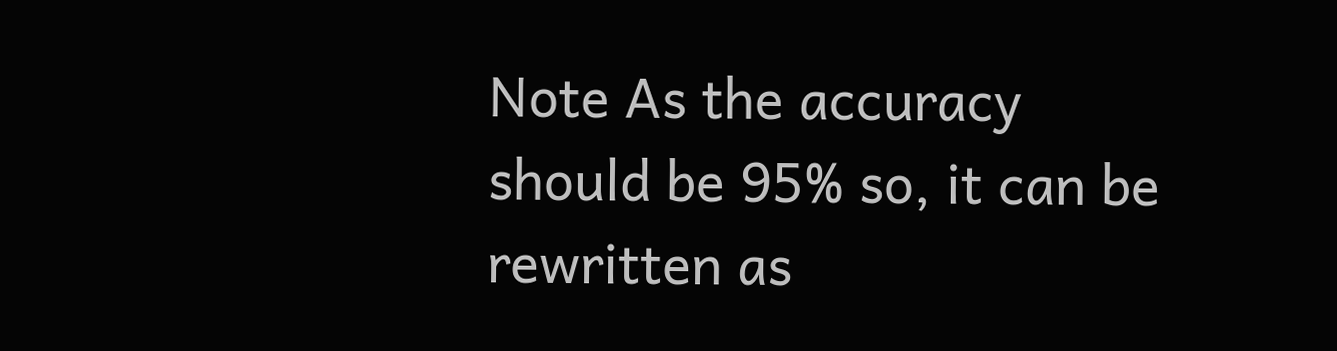Note As the accuracy should be 95% so, it can be rewritten as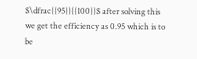$\dfrac{{95}}{{100}}$ after solving this we get the efficiency as 0.95 which is to be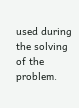used during the solving of the problem.